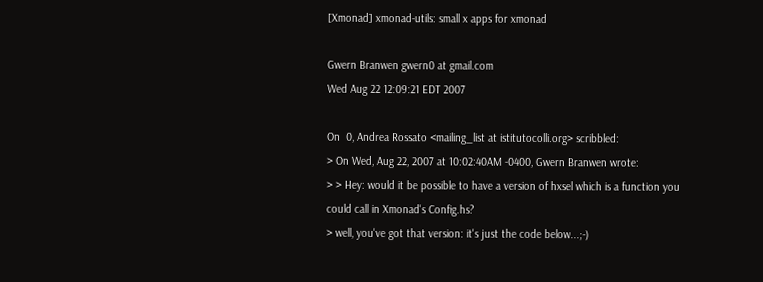[Xmonad] xmonad-utils: small x apps for xmonad

Gwern Branwen gwern0 at gmail.com
Wed Aug 22 12:09:21 EDT 2007

On  0, Andrea Rossato <mailing_list at istitutocolli.org> scribbled:
> On Wed, Aug 22, 2007 at 10:02:40AM -0400, Gwern Branwen wrote:
> > Hey: would it be possible to have a version of hxsel which is a function you could call in Xmonad's Config.hs?
> well, you've got that version: it's just the code below...;-)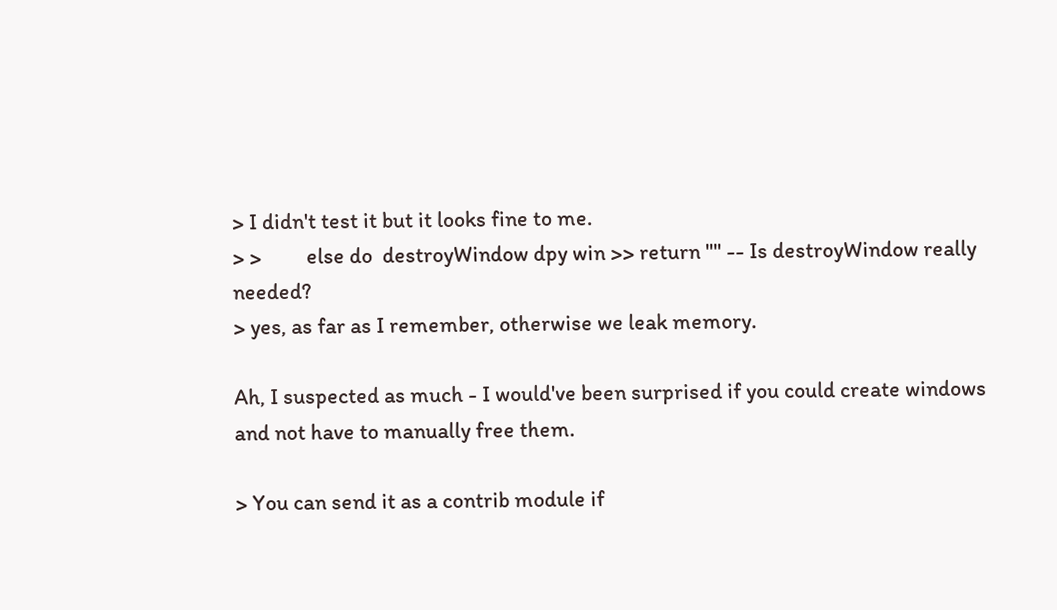> I didn't test it but it looks fine to me.
> >         else do  destroyWindow dpy win >> return "" -- Is destroyWindow really needed?
> yes, as far as I remember, otherwise we leak memory.

Ah, I suspected as much - I would've been surprised if you could create windows and not have to manually free them.

> You can send it as a contrib module if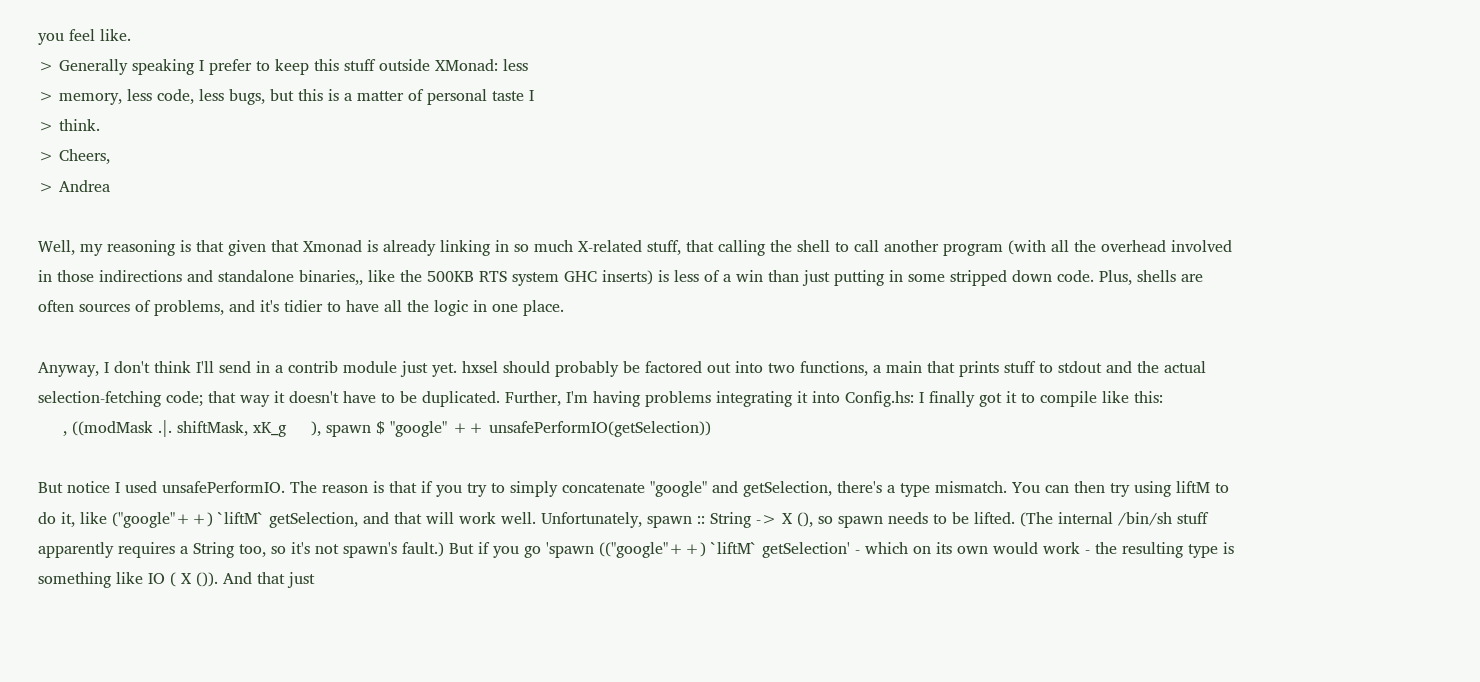you feel like.
> Generally speaking I prefer to keep this stuff outside XMonad: less
> memory, less code, less bugs, but this is a matter of personal taste I
> think.
> Cheers,
> Andrea

Well, my reasoning is that given that Xmonad is already linking in so much X-related stuff, that calling the shell to call another program (with all the overhead involved in those indirections and standalone binaries,, like the 500KB RTS system GHC inserts) is less of a win than just putting in some stripped down code. Plus, shells are often sources of problems, and it's tidier to have all the logic in one place.

Anyway, I don't think I'll send in a contrib module just yet. hxsel should probably be factored out into two functions, a main that prints stuff to stdout and the actual selection-fetching code; that way it doesn't have to be duplicated. Further, I'm having problems integrating it into Config.hs: I finally got it to compile like this:
     , ((modMask .|. shiftMask, xK_g     ), spawn $ "google" ++ unsafePerformIO(getSelection))

But notice I used unsafePerformIO. The reason is that if you try to simply concatenate "google" and getSelection, there's a type mismatch. You can then try using liftM to do it, like ("google"++) `liftM` getSelection, and that will work well. Unfortunately, spawn :: String -> X (), so spawn needs to be lifted. (The internal /bin/sh stuff apparently requires a String too, so it's not spawn's fault.) But if you go 'spawn (("google"++) `liftM` getSelection' - which on its own would work - the resulting type is something like IO ( X ()). And that just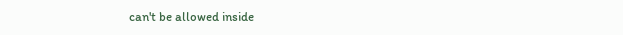can't be allowed inside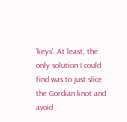'keys'. At least, the only solution I could find was to just slice the Gordian knot and avoid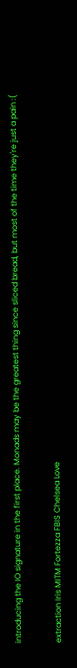introducing the IO signature in the first place. Monads may be the greatest thing since sliced bread, but most of the time they're just a pain :(

extraction Iris MITM Fortezza FBIS Chelsea Love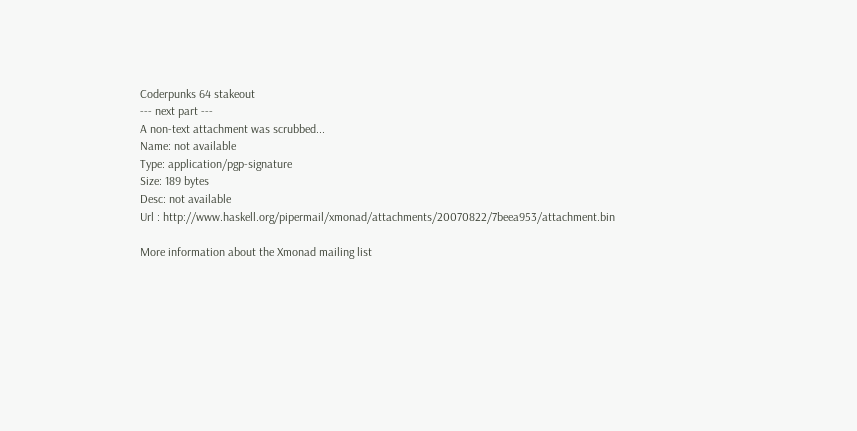Coderpunks 64 stakeout
--- next part ---
A non-text attachment was scrubbed...
Name: not available
Type: application/pgp-signature
Size: 189 bytes
Desc: not available
Url : http://www.haskell.org/pipermail/xmonad/attachments/20070822/7beea953/attachment.bin

More information about the Xmonad mailing list